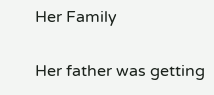Her Family

Her father was getting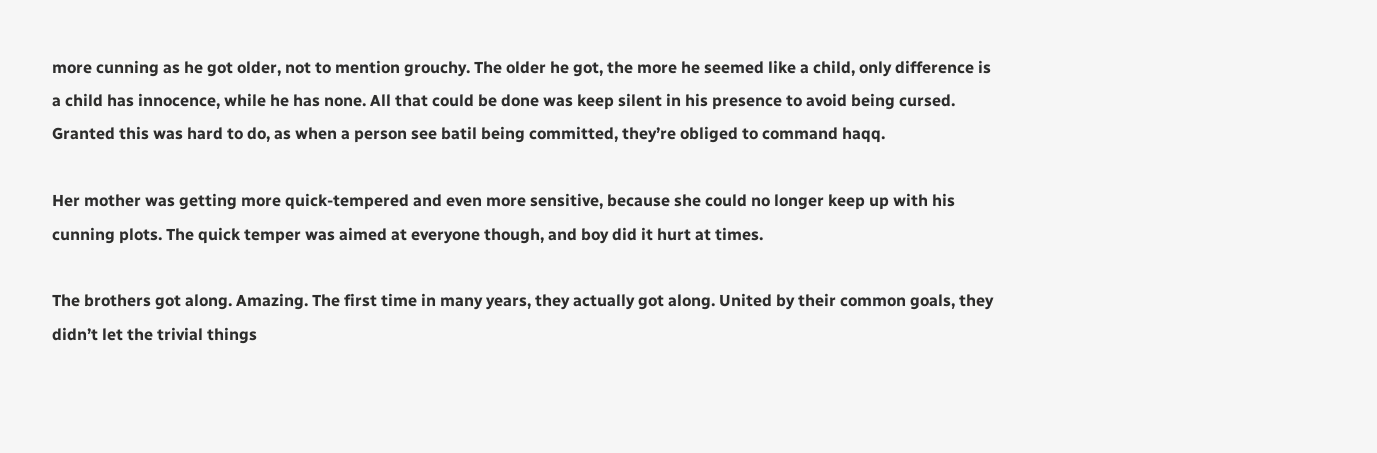more cunning as he got older, not to mention grouchy. The older he got, the more he seemed like a child, only difference is a child has innocence, while he has none. All that could be done was keep silent in his presence to avoid being cursed. Granted this was hard to do, as when a person see batil being committed, they’re obliged to command haqq.

Her mother was getting more quick-tempered and even more sensitive, because she could no longer keep up with his cunning plots. The quick temper was aimed at everyone though, and boy did it hurt at times.

The brothers got along. Amazing. The first time in many years, they actually got along. United by their common goals, they didn’t let the trivial things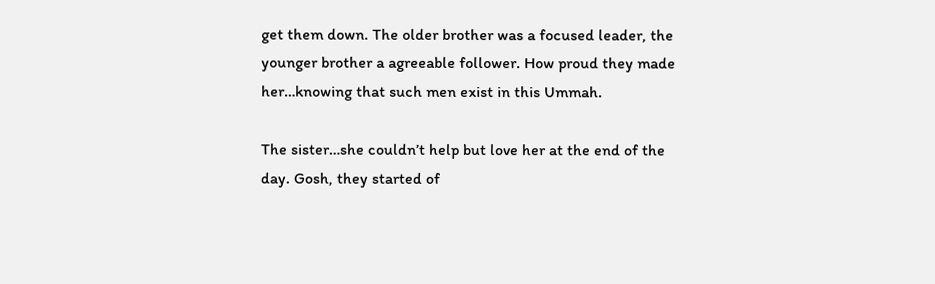get them down. The older brother was a focused leader, the younger brother a agreeable follower. How proud they made her…knowing that such men exist in this Ummah.

The sister…she couldn’t help but love her at the end of the day. Gosh, they started of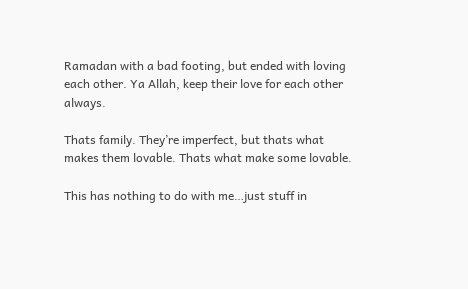Ramadan with a bad footing, but ended with loving each other. Ya Allah, keep their love for each other always.

Thats family. They’re imperfect, but thats what makes them lovable. Thats what make some lovable.

This has nothing to do with me…just stuff in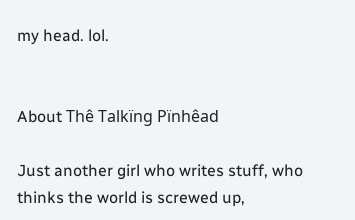my head. lol.


About Thê Talkïng Pïnhêad

Just another girl who writes stuff, who thinks the world is screwed up,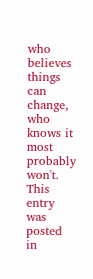who believes things can change, who knows it most probably won't.
This entry was posted in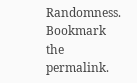Randomness. Bookmark the permalink.